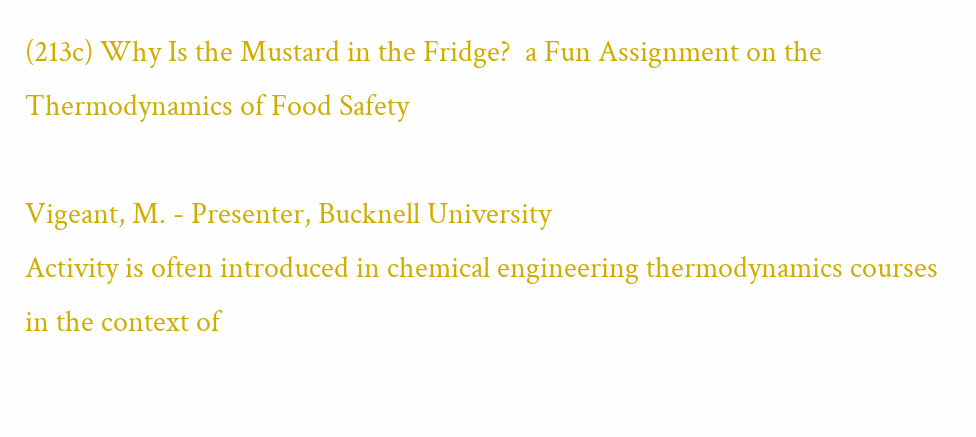(213c) Why Is the Mustard in the Fridge?  a Fun Assignment on the Thermodynamics of Food Safety

Vigeant, M. - Presenter, Bucknell University
Activity is often introduced in chemical engineering thermodynamics courses in the context of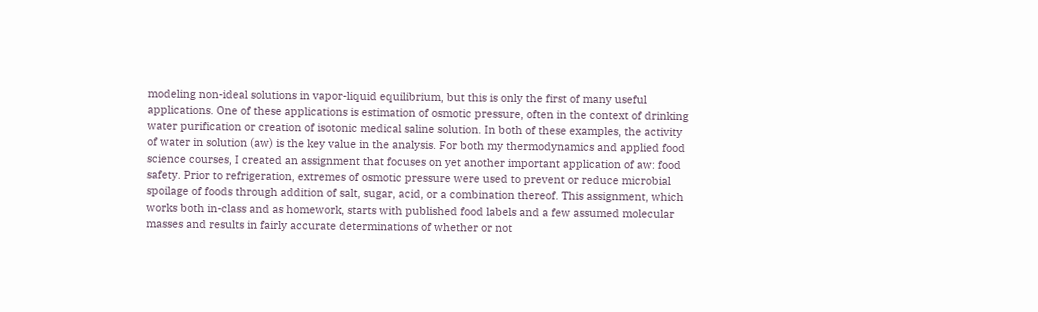modeling non-ideal solutions in vapor-liquid equilibrium, but this is only the first of many useful applications. One of these applications is estimation of osmotic pressure, often in the context of drinking water purification or creation of isotonic medical saline solution. In both of these examples, the activity of water in solution (aw) is the key value in the analysis. For both my thermodynamics and applied food science courses, I created an assignment that focuses on yet another important application of aw: food safety. Prior to refrigeration, extremes of osmotic pressure were used to prevent or reduce microbial spoilage of foods through addition of salt, sugar, acid, or a combination thereof. This assignment, which works both in-class and as homework, starts with published food labels and a few assumed molecular masses and results in fairly accurate determinations of whether or not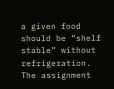a given food should be “shelf stable” without refrigeration. The assignment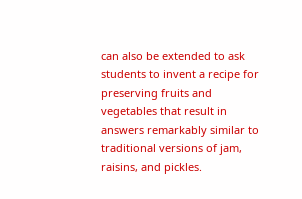can also be extended to ask students to invent a recipe for preserving fruits and vegetables that result in answers remarkably similar to traditional versions of jam, raisins, and pickles.